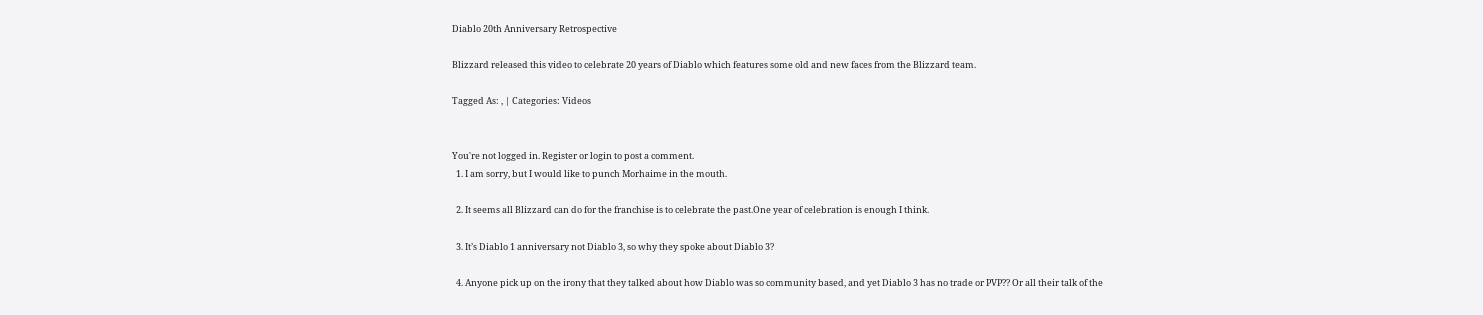Diablo 20th Anniversary Retrospective

Blizzard released this video to celebrate 20 years of Diablo which features some old and new faces from the Blizzard team.

Tagged As: , | Categories: Videos


You're not logged in. Register or login to post a comment.
  1. I am sorry, but I would like to punch Morhaime in the mouth.

  2. It seems all Blizzard can do for the franchise is to celebrate the past.One year of celebration is enough I think.

  3. It’s Diablo 1 anniversary not Diablo 3, so why they spoke about Diablo 3?

  4. Anyone pick up on the irony that they talked about how Diablo was so community based, and yet Diablo 3 has no trade or PVP?? Or all their talk of the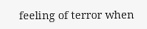feeling of terror when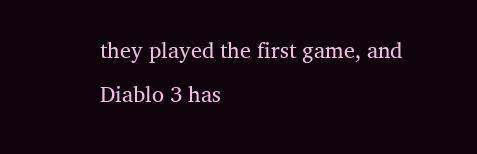they played the first game, and Diablo 3 has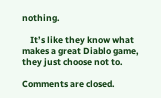nothing.

    It’s like they know what makes a great Diablo game, they just choose not to.

Comments are closed.